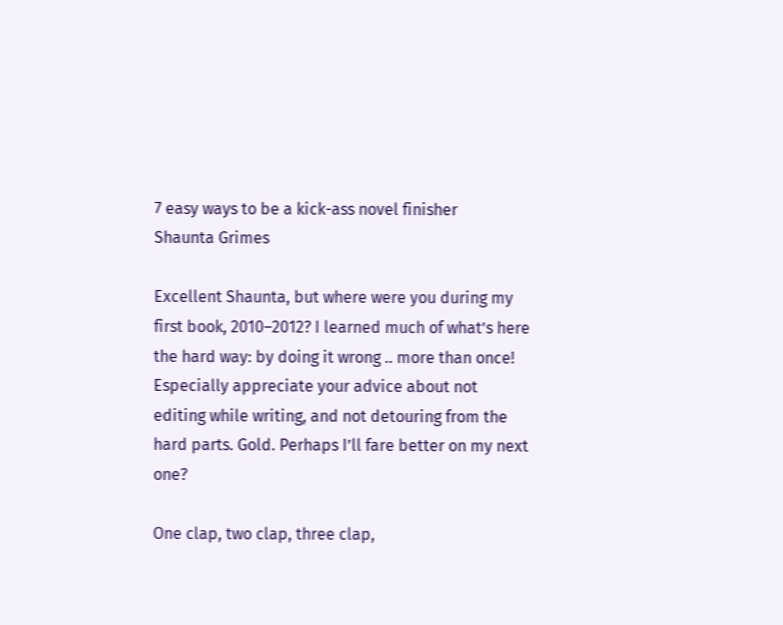7 easy ways to be a kick-ass novel finisher
Shaunta Grimes

Excellent Shaunta, but where were you during my first book, 2010–2012? I learned much of what’s here the hard way: by doing it wrong .. more than once! Especially appreciate your advice about not editing while writing, and not detouring from the hard parts. Gold. Perhaps I’ll fare better on my next one?

One clap, two clap, three clap,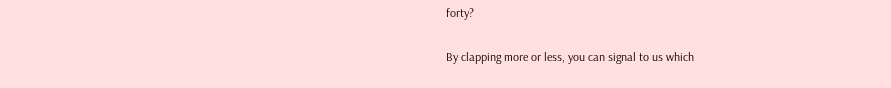forty?

By clapping more or less, you can signal to us which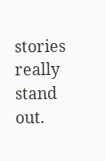stories really stand out.